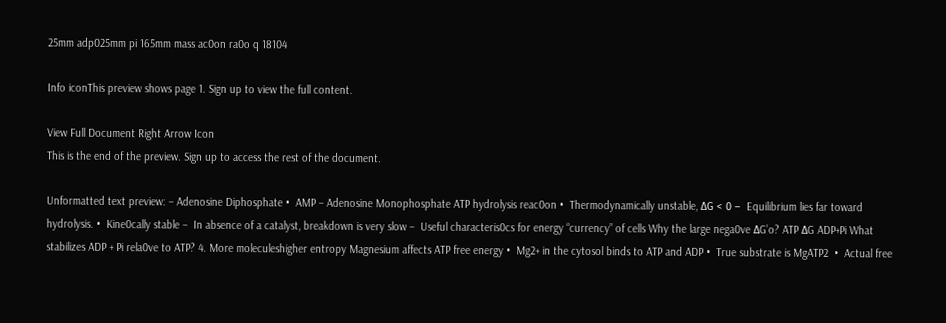25mm adp025mm pi 165mm mass ac0on ra0o q 18104

Info iconThis preview shows page 1. Sign up to view the full content.

View Full Document Right Arrow Icon
This is the end of the preview. Sign up to access the rest of the document.

Unformatted text preview: – Adenosine Diphosphate •  AMP – Adenosine Monophosphate ATP hydrolysis reac0on •  Thermodynamically unstable, ΔG < 0 –  Equilibrium lies far toward hydrolysis. •  Kine0cally stable –  In absence of a catalyst, breakdown is very slow –  Useful characteris0cs for energy “currency” of cells Why the large nega0ve ΔG’o? ATP ΔG ADP+Pi What stabilizes ADP + Pi rela0ve to ATP? 4. More moleculeshigher entropy Magnesium affects ATP free energy •  Mg2+ in the cytosol binds to ATP and ADP •  True substrate is MgATP2  •  Actual free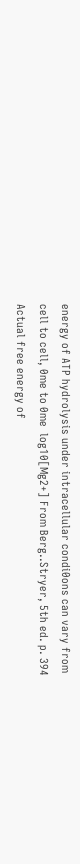energy of ATP hydrolysis under intracellular condi0ons can vary from cell to cell, 0me to 0me  log10[Mg2+] From Berg..Stryer, 5th ed. p. 394 Actual free energy of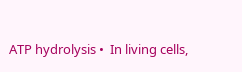ATP hydrolysis •  In living cells,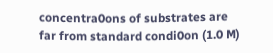concentra0ons of substrates are far from standard condi0on (1.0 M)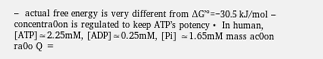–  actual free energy is very different from ΔG’°=−30.5 kJ/mol –  concentra0on is regulated to keep ATP’s potency •  In human, [ATP]≈2.25mM, [ADP]≈0.25mM, [Pi] ≈1.65mM mass ac0on ra0o Q =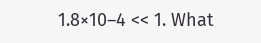1.8×10–4 << 1. What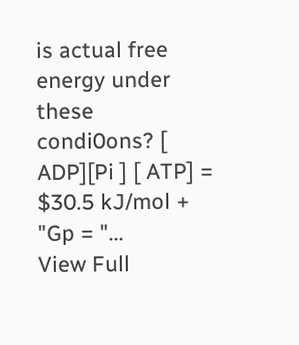is actual free energy under these condi0ons? [ ADP][Pi ] [ ATP] = $30.5 kJ/mol + "Gp = "...
View Full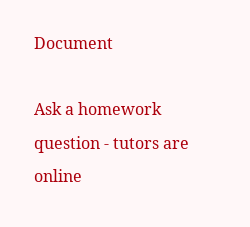Document

Ask a homework question - tutors are online